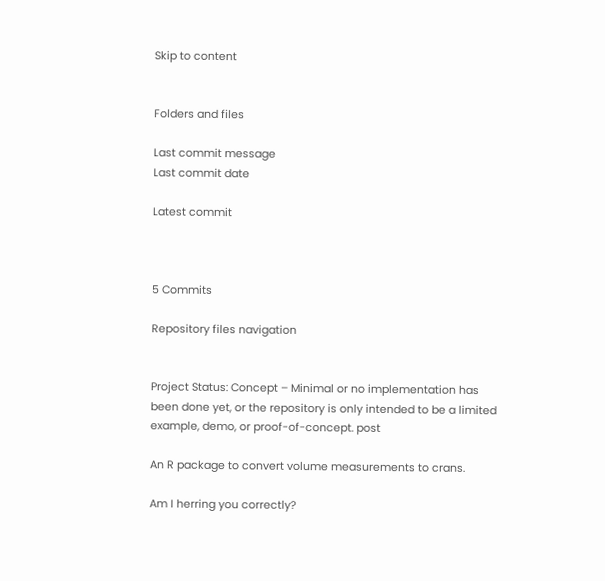Skip to content


Folders and files

Last commit message
Last commit date

Latest commit



5 Commits

Repository files navigation


Project Status: Concept – Minimal or no implementation has been done yet, or the repository is only intended to be a limited example, demo, or proof-of-concept. post

An R package to convert volume measurements to crans.

Am I herring you correctly?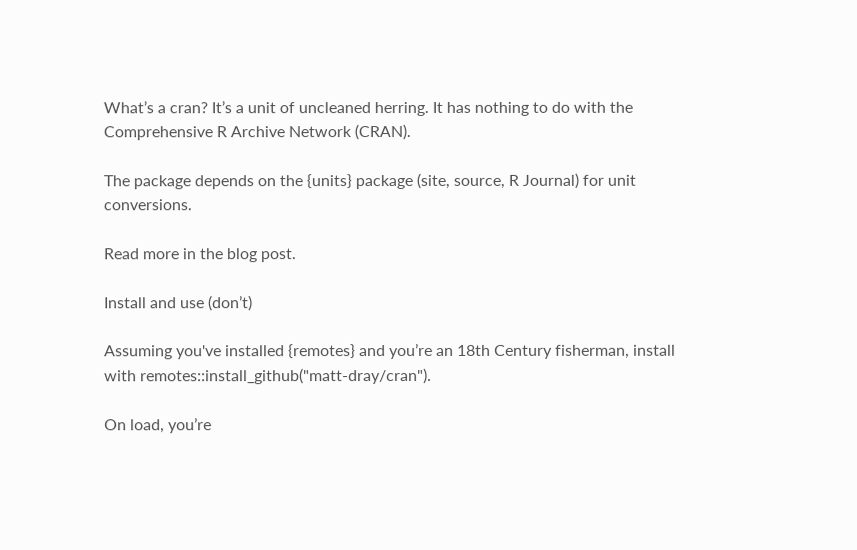What’s a cran? It’s a unit of uncleaned herring. It has nothing to do with the Comprehensive R Archive Network (CRAN).

The package depends on the {units} package (site, source, R Journal) for unit conversions.

Read more in the blog post.

Install and use (don’t)

Assuming you've installed {remotes} and you’re an 18th Century fisherman, install with remotes::install_github("matt-dray/cran").

On load, you’re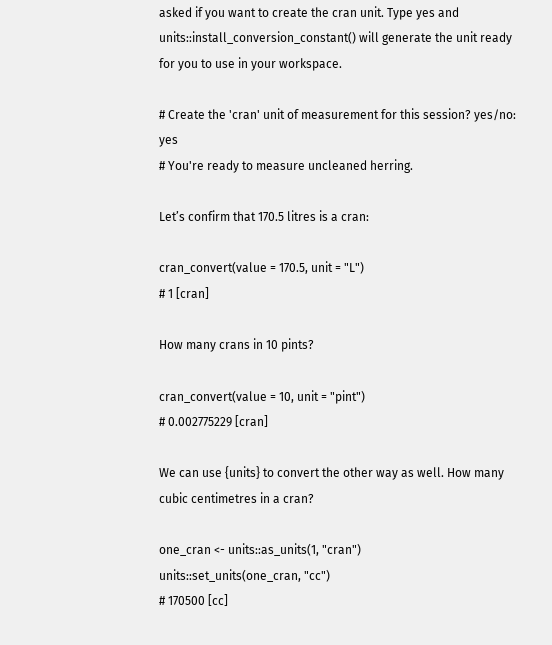asked if you want to create the cran unit. Type yes and units::install_conversion_constant() will generate the unit ready for you to use in your workspace.

# Create the 'cran' unit of measurement for this session? yes/no: yes
# You're ready to measure uncleaned herring.

Let’s confirm that 170.5 litres is a cran:

cran_convert(value = 170.5, unit = "L")
# 1 [cran]

How many crans in 10 pints?

cran_convert(value = 10, unit = "pint")
# 0.002775229 [cran]

We can use {units} to convert the other way as well. How many cubic centimetres in a cran?

one_cran <- units::as_units(1, "cran")
units::set_units(one_cran, "cc")
# 170500 [cc]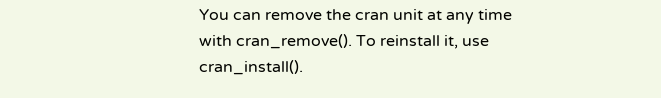You can remove the cran unit at any time with cran_remove(). To reinstall it, use cran_install().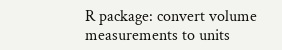R package: convert volume measurements to units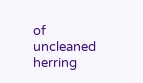of uncleaned herring